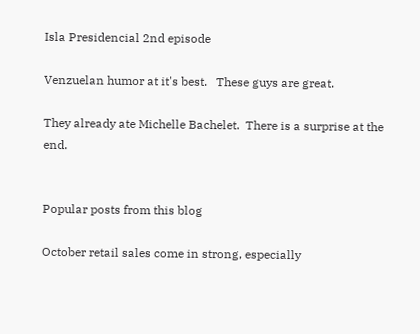Isla Presidencial 2nd episode

Venzuelan humor at it's best.   These guys are great.

They already ate Michelle Bachelet.  There is a surprise at the end.


Popular posts from this blog

October retail sales come in strong, especially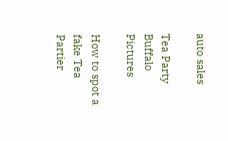auto sales

Tea Party Buffalo Pictures

How to spot a fake Tea Partier